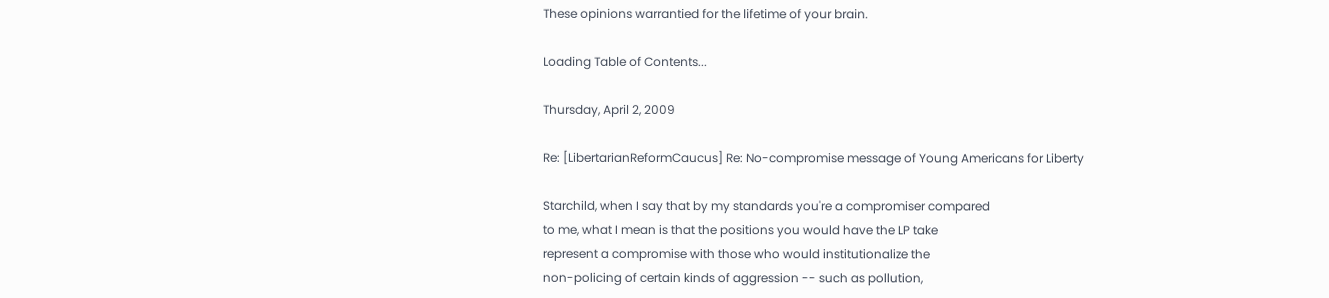These opinions warrantied for the lifetime of your brain.

Loading Table of Contents...

Thursday, April 2, 2009

Re: [LibertarianReformCaucus] Re: No-compromise message of Young Americans for Liberty

Starchild, when I say that by my standards you're a compromiser compared
to me, what I mean is that the positions you would have the LP take
represent a compromise with those who would institutionalize the
non-policing of certain kinds of aggression -- such as pollution,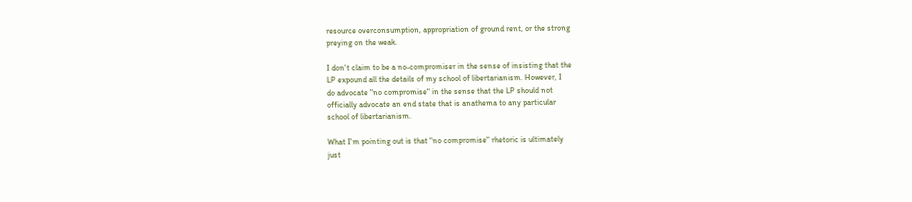resource overconsumption, appropriation of ground rent, or the strong
preying on the weak.

I don't claim to be a no-compromiser in the sense of insisting that the
LP expound all the details of my school of libertarianism. However, I
do advocate "no compromise" in the sense that the LP should not
officially advocate an end state that is anathema to any particular
school of libertarianism.

What I'm pointing out is that "no compromise" rhetoric is ultimately
just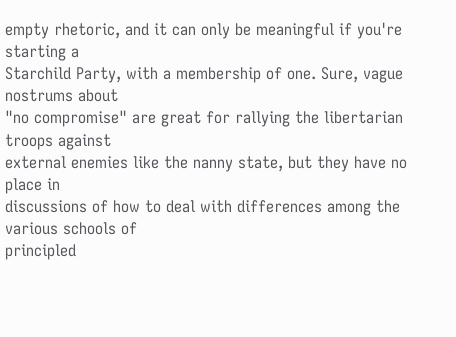empty rhetoric, and it can only be meaningful if you're starting a
Starchild Party, with a membership of one. Sure, vague nostrums about
"no compromise" are great for rallying the libertarian troops against
external enemies like the nanny state, but they have no place in
discussions of how to deal with differences among the various schools of
principled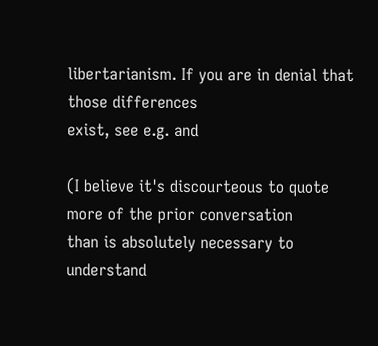libertarianism. If you are in denial that those differences
exist, see e.g. and

(I believe it's discourteous to quote more of the prior conversation
than is absolutely necessary to understand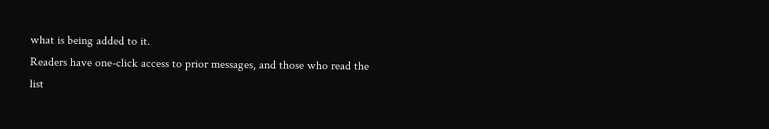what is being added to it.
Readers have one-click access to prior messages, and those who read the
list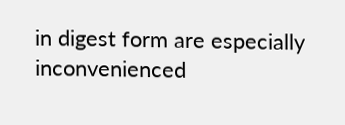in digest form are especially inconvenienced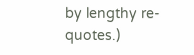by lengthy re-quotes.)